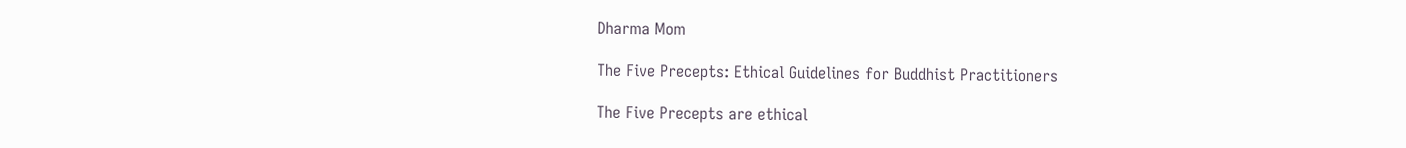Dharma Mom

The Five Precepts: Ethical Guidelines for Buddhist Practitioners

The Five Precepts are ethical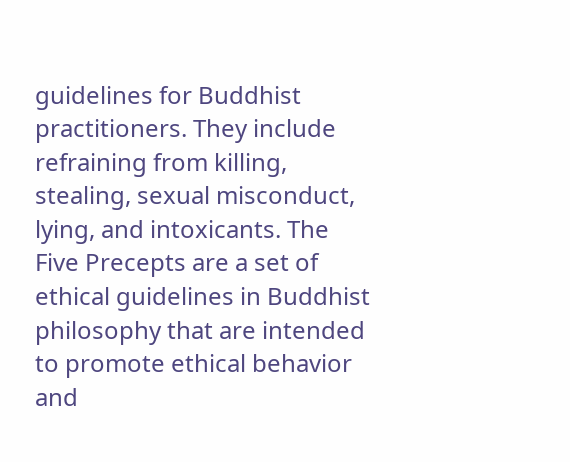guidelines for Buddhist practitioners. They include refraining from killing, stealing, sexual misconduct, lying, and intoxicants. The Five Precepts are a set of ethical guidelines in Buddhist philosophy that are intended to promote ethical behavior and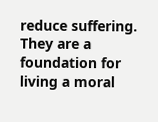reduce suffering. They are a foundation for living a moral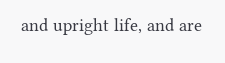and upright life, and are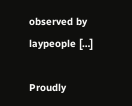observed by laypeople […]

Proudly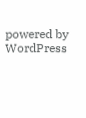powered by WordPress